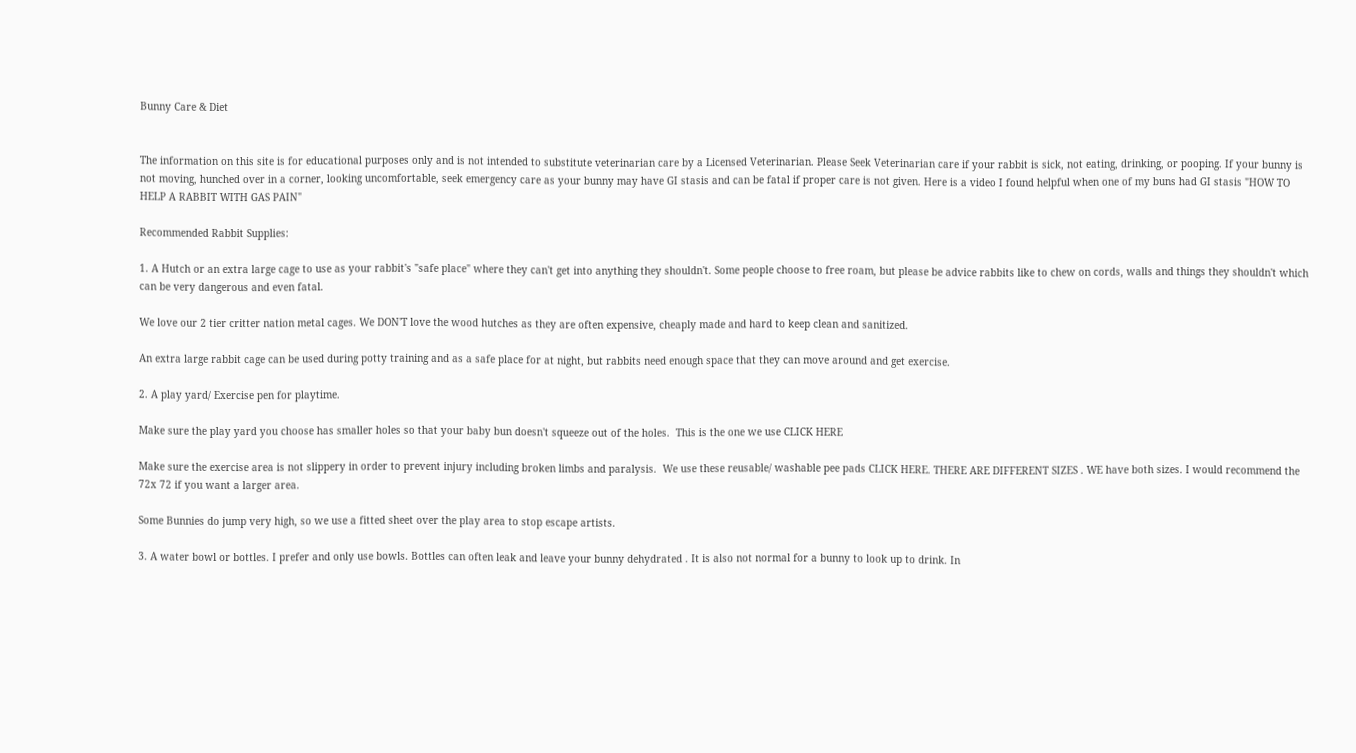Bunny Care & Diet


The information on this site is for educational purposes only and is not intended to substitute veterinarian care by a Licensed Veterinarian. Please Seek Veterinarian care if your rabbit is sick, not eating, drinking, or pooping. If your bunny is not moving, hunched over in a corner, looking uncomfortable, seek emergency care as your bunny may have GI stasis and can be fatal if proper care is not given. Here is a video I found helpful when one of my buns had GI stasis "HOW TO HELP A RABBIT WITH GAS PAIN"

Recommended Rabbit Supplies:

1. A Hutch or an extra large cage to use as your rabbit's "safe place" where they can't get into anything they shouldn't. Some people choose to free roam, but please be advice rabbits like to chew on cords, walls and things they shouldn't which can be very dangerous and even fatal.

We love our 2 tier critter nation metal cages. We DON'T love the wood hutches as they are often expensive, cheaply made and hard to keep clean and sanitized.

An extra large rabbit cage can be used during potty training and as a safe place for at night, but rabbits need enough space that they can move around and get exercise.

2. A play yard/ Exercise pen for playtime.

Make sure the play yard you choose has smaller holes so that your baby bun doesn't squeeze out of the holes.  This is the one we use CLICK HERE

Make sure the exercise area is not slippery in order to prevent injury including broken limbs and paralysis.  We use these reusable/ washable pee pads CLICK HERE. THERE ARE DIFFERENT SIZES . WE have both sizes. I would recommend the 72x 72 if you want a larger area.

Some Bunnies do jump very high, so we use a fitted sheet over the play area to stop escape artists.

3. A water bowl or bottles. I prefer and only use bowls. Bottles can often leak and leave your bunny dehydrated . It is also not normal for a bunny to look up to drink. In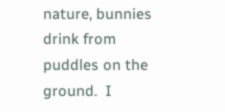nature, bunnies drink from puddles on the ground.  I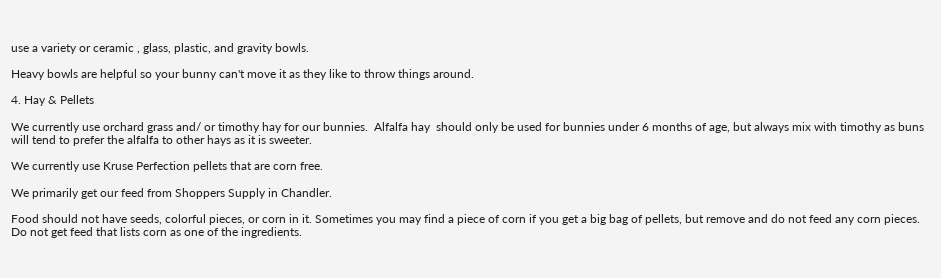use a variety or ceramic , glass, plastic, and gravity bowls.

Heavy bowls are helpful so your bunny can't move it as they like to throw things around.

4. Hay & Pellets

We currently use orchard grass and/ or timothy hay for our bunnies.  Alfalfa hay  should only be used for bunnies under 6 months of age, but always mix with timothy as buns will tend to prefer the alfalfa to other hays as it is sweeter.

We currently use Kruse Perfection pellets that are corn free.

We primarily get our feed from Shoppers Supply in Chandler.

Food should not have seeds, colorful pieces, or corn in it. Sometimes you may find a piece of corn if you get a big bag of pellets, but remove and do not feed any corn pieces. Do not get feed that lists corn as one of the ingredients.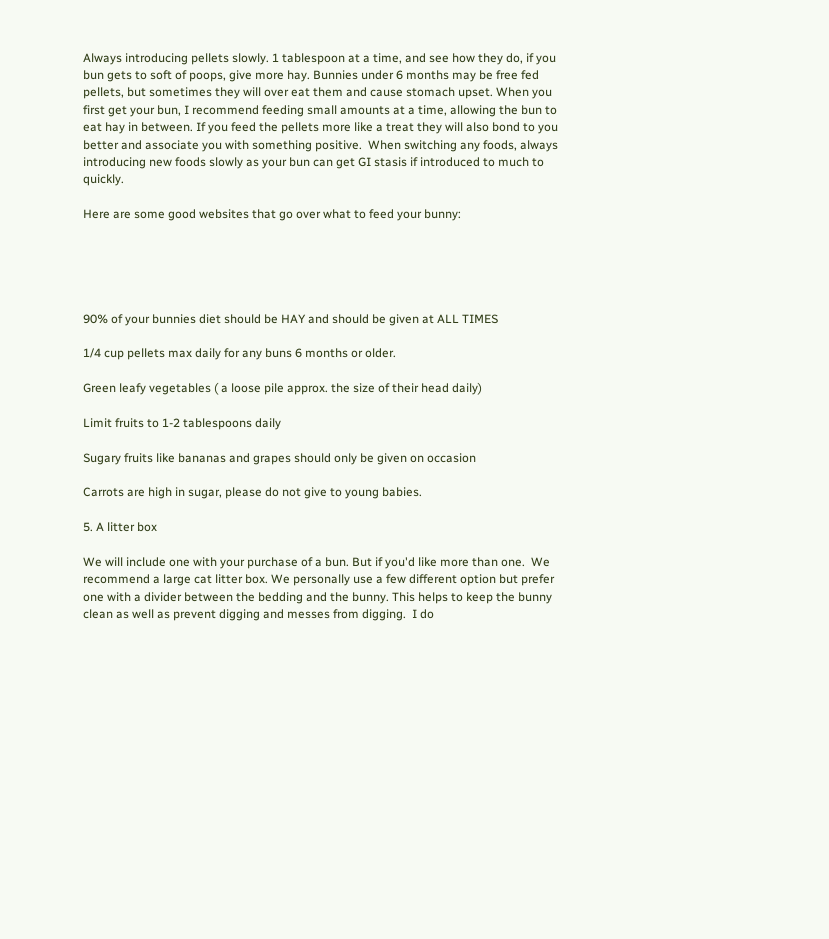Always introducing pellets slowly. 1 tablespoon at a time, and see how they do, if you bun gets to soft of poops, give more hay. Bunnies under 6 months may be free fed pellets, but sometimes they will over eat them and cause stomach upset. When you first get your bun, I recommend feeding small amounts at a time, allowing the bun to eat hay in between. If you feed the pellets more like a treat they will also bond to you better and associate you with something positive.  When switching any foods, always introducing new foods slowly as your bun can get GI stasis if introduced to much to quickly.

Here are some good websites that go over what to feed your bunny:





90% of your bunnies diet should be HAY and should be given at ALL TIMES

1/4 cup pellets max daily for any buns 6 months or older.

Green leafy vegetables ( a loose pile approx. the size of their head daily)

Limit fruits to 1-2 tablespoons daily

Sugary fruits like bananas and grapes should only be given on occasion

Carrots are high in sugar, please do not give to young babies.

5. A litter box

We will include one with your purchase of a bun. But if you'd like more than one.  We recommend a large cat litter box. We personally use a few different option but prefer one with a divider between the bedding and the bunny. This helps to keep the bunny clean as well as prevent digging and messes from digging.  I do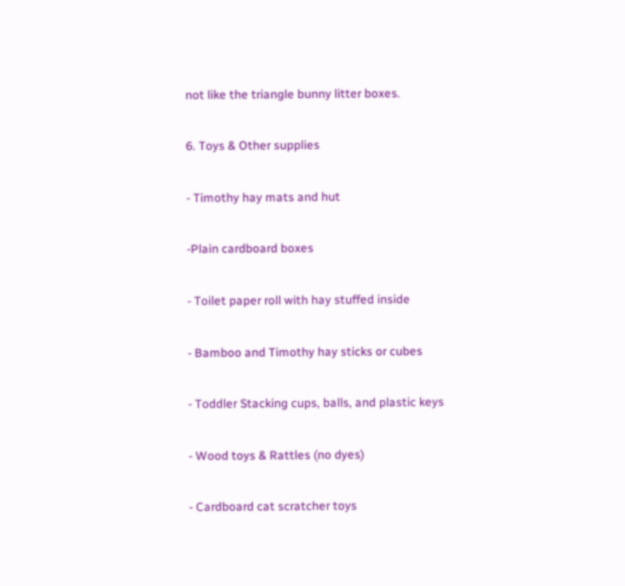not like the triangle bunny litter boxes.

6. Toys & Other supplies

- Timothy hay mats and hut

-Plain cardboard boxes

- Toilet paper roll with hay stuffed inside

- Bamboo and Timothy hay sticks or cubes

- Toddler Stacking cups, balls, and plastic keys

- Wood toys & Rattles (no dyes)

- Cardboard cat scratcher toys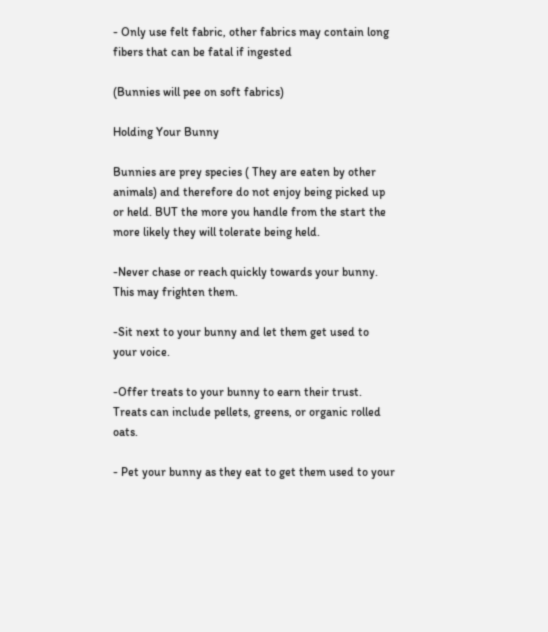- Only use felt fabric, other fabrics may contain long fibers that can be fatal if ingested

(Bunnies will pee on soft fabrics)

Holding Your Bunny

Bunnies are prey species ( They are eaten by other animals) and therefore do not enjoy being picked up or held. BUT the more you handle from the start the more likely they will tolerate being held.

-Never chase or reach quickly towards your bunny. This may frighten them.

-Sit next to your bunny and let them get used to your voice.

-Offer treats to your bunny to earn their trust. Treats can include pellets, greens, or organic rolled oats.

- Pet your bunny as they eat to get them used to your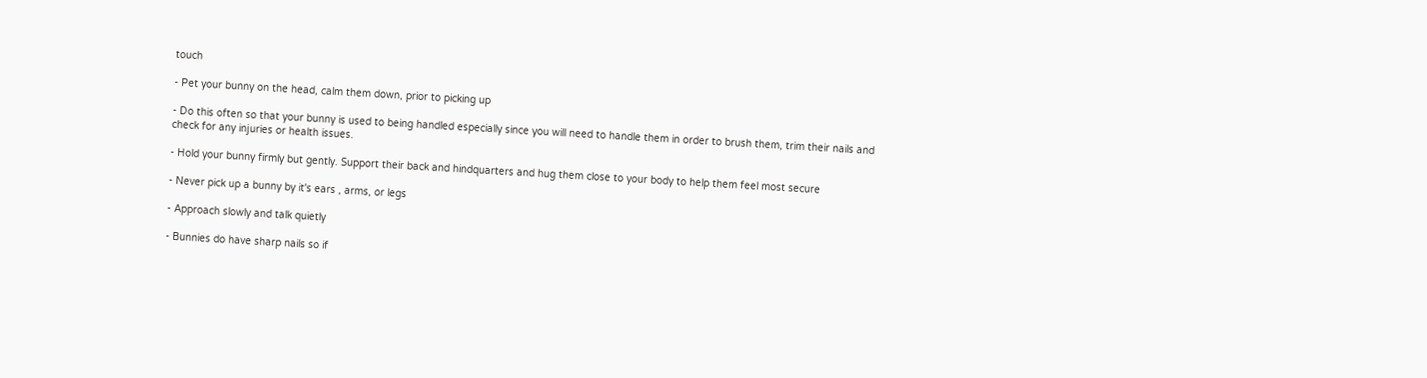touch

- Pet your bunny on the head, calm them down, prior to picking up

- Do this often so that your bunny is used to being handled especially since you will need to handle them in order to brush them, trim their nails and check for any injuries or health issues.

- Hold your bunny firmly but gently. Support their back and hindquarters and hug them close to your body to help them feel most secure

- Never pick up a bunny by it's ears , arms, or legs

- Approach slowly and talk quietly

- Bunnies do have sharp nails so if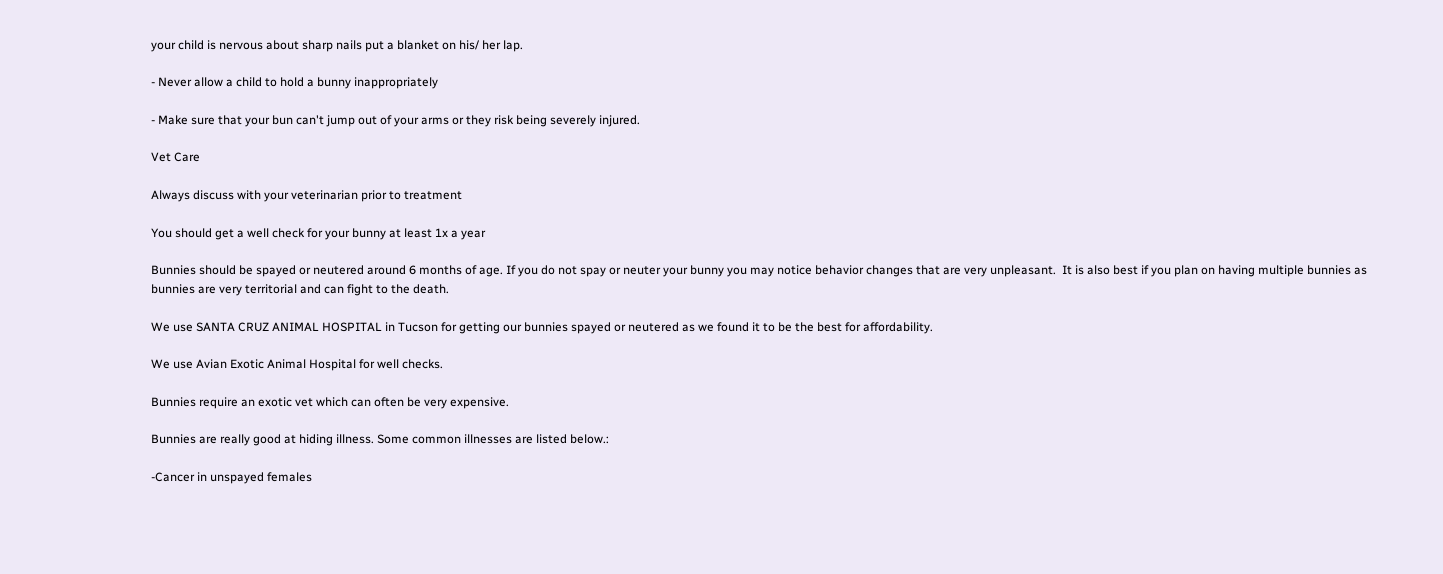your child is nervous about sharp nails put a blanket on his/ her lap.

- Never allow a child to hold a bunny inappropriately

- Make sure that your bun can't jump out of your arms or they risk being severely injured.

Vet Care

Always discuss with your veterinarian prior to treatment

You should get a well check for your bunny at least 1x a year

Bunnies should be spayed or neutered around 6 months of age. If you do not spay or neuter your bunny you may notice behavior changes that are very unpleasant.  It is also best if you plan on having multiple bunnies as bunnies are very territorial and can fight to the death.

We use SANTA CRUZ ANIMAL HOSPITAL in Tucson for getting our bunnies spayed or neutered as we found it to be the best for affordability.

We use Avian Exotic Animal Hospital for well checks.

Bunnies require an exotic vet which can often be very expensive.

Bunnies are really good at hiding illness. Some common illnesses are listed below.:

-Cancer in unspayed females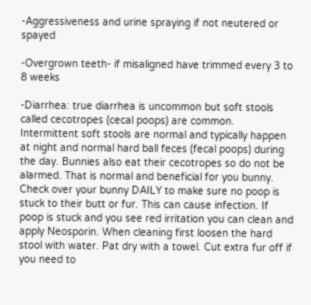-Aggressiveness and urine spraying if not neutered or spayed

-Overgrown teeth- if misaligned have trimmed every 3 to 8 weeks

-Diarrhea: true diarrhea is uncommon but soft stools called cecotropes (cecal poops) are common. Intermittent soft stools are normal and typically happen at night and normal hard ball feces (fecal poops) during the day. Bunnies also eat their cecotropes so do not be alarmed. That is normal and beneficial for you bunny. Check over your bunny DAILY to make sure no poop is stuck to their butt or fur. This can cause infection. If poop is stuck and you see red irritation you can clean and apply Neosporin. When cleaning first loosen the hard stool with water. Pat dry with a towel. Cut extra fur off if you need to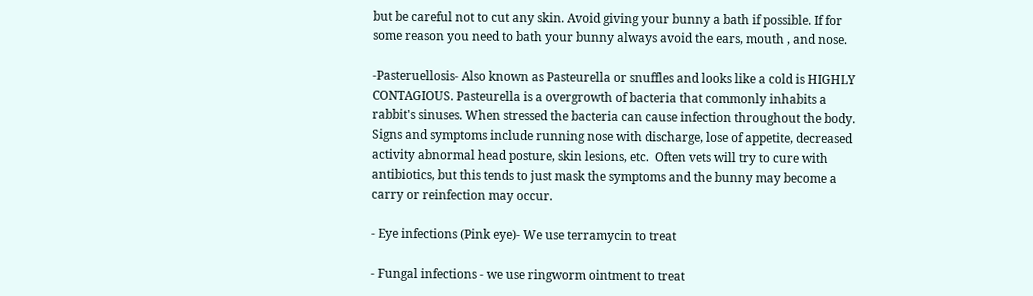but be careful not to cut any skin. Avoid giving your bunny a bath if possible. If for some reason you need to bath your bunny always avoid the ears, mouth , and nose.

-Pasteruellosis- Also known as Pasteurella or snuffles and looks like a cold is HIGHLY CONTAGIOUS. Pasteurella is a overgrowth of bacteria that commonly inhabits a rabbit's sinuses. When stressed the bacteria can cause infection throughout the body. Signs and symptoms include running nose with discharge, lose of appetite, decreased activity abnormal head posture, skin lesions, etc.  Often vets will try to cure with antibiotics, but this tends to just mask the symptoms and the bunny may become a carry or reinfection may occur.

- Eye infections (Pink eye)- We use terramycin to treat

- Fungal infections - we use ringworm ointment to treat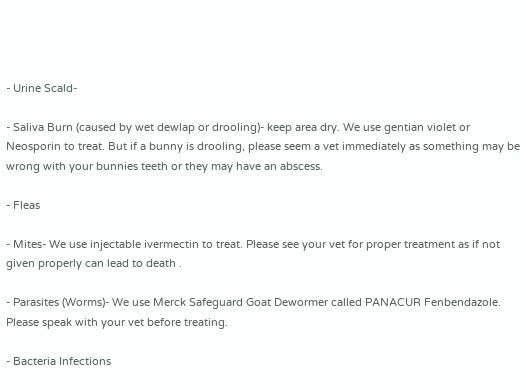- Urine Scald-

- Saliva Burn (caused by wet dewlap or drooling)- keep area dry. We use gentian violet or Neosporin to treat. But if a bunny is drooling, please seem a vet immediately as something may be wrong with your bunnies teeth or they may have an abscess.

- Fleas

- Mites- We use injectable ivermectin to treat. Please see your vet for proper treatment as if not given properly can lead to death .

- Parasites (Worms)- We use Merck Safeguard Goat Dewormer called PANACUR Fenbendazole. Please speak with your vet before treating.

- Bacteria Infections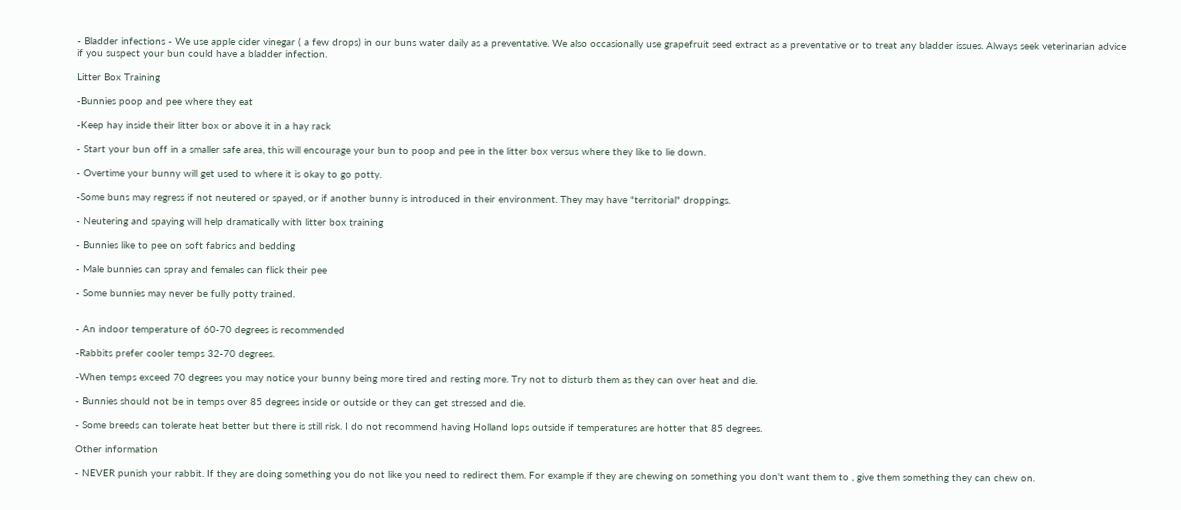- Bladder infections - We use apple cider vinegar ( a few drops) in our buns water daily as a preventative. We also occasionally use grapefruit seed extract as a preventative or to treat any bladder issues. Always seek veterinarian advice if you suspect your bun could have a bladder infection.

Litter Box Training

-Bunnies poop and pee where they eat

-Keep hay inside their litter box or above it in a hay rack

- Start your bun off in a smaller safe area, this will encourage your bun to poop and pee in the litter box versus where they like to lie down.

- Overtime your bunny will get used to where it is okay to go potty.

-Some buns may regress if not neutered or spayed, or if another bunny is introduced in their environment. They may have "territorial" droppings.

- Neutering and spaying will help dramatically with litter box training

- Bunnies like to pee on soft fabrics and bedding

- Male bunnies can spray and females can flick their pee

- Some bunnies may never be fully potty trained.


- An indoor temperature of 60-70 degrees is recommended

-Rabbits prefer cooler temps 32-70 degrees.

-When temps exceed 70 degrees you may notice your bunny being more tired and resting more. Try not to disturb them as they can over heat and die.

- Bunnies should not be in temps over 85 degrees inside or outside or they can get stressed and die.

- Some breeds can tolerate heat better but there is still risk. I do not recommend having Holland lops outside if temperatures are hotter that 85 degrees.

Other information

- NEVER punish your rabbit. If they are doing something you do not like you need to redirect them. For example if they are chewing on something you don't want them to , give them something they can chew on.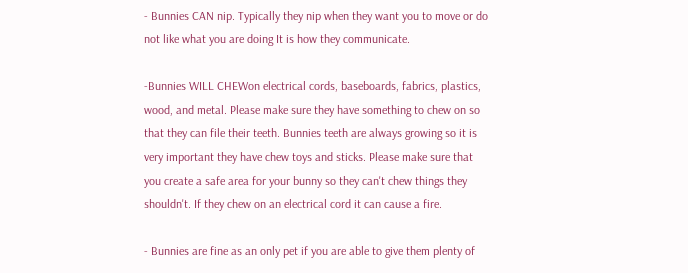- Bunnies CAN nip. Typically they nip when they want you to move or do not like what you are doing It is how they communicate.

-Bunnies WILL CHEWon electrical cords, baseboards, fabrics, plastics, wood, and metal. Please make sure they have something to chew on so that they can file their teeth. Bunnies teeth are always growing so it is very important they have chew toys and sticks. Please make sure that you create a safe area for your bunny so they can't chew things they shouldn't. If they chew on an electrical cord it can cause a fire.

- Bunnies are fine as an only pet if you are able to give them plenty of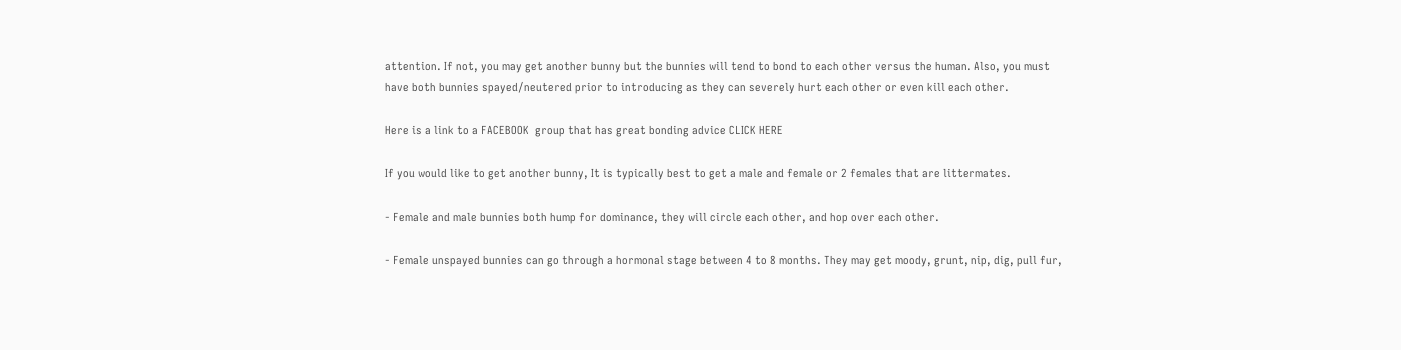attention. If not, you may get another bunny but the bunnies will tend to bond to each other versus the human. Also, you must have both bunnies spayed/neutered prior to introducing as they can severely hurt each other or even kill each other.

Here is a link to a FACEBOOK  group that has great bonding advice CLICK HERE

If you would like to get another bunny, It is typically best to get a male and female or 2 females that are littermates.

- Female and male bunnies both hump for dominance, they will circle each other, and hop over each other.

- Female unspayed bunnies can go through a hormonal stage between 4 to 8 months. They may get moody, grunt, nip, dig, pull fur,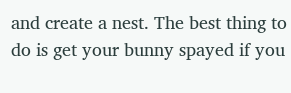and create a nest. The best thing to do is get your bunny spayed if you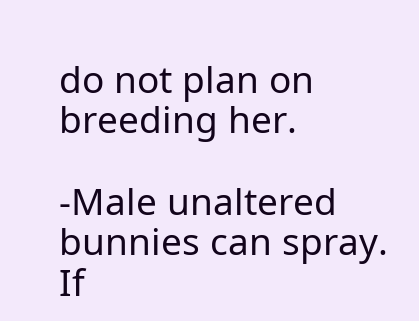do not plan on breeding her.

-Male unaltered bunnies can spray. If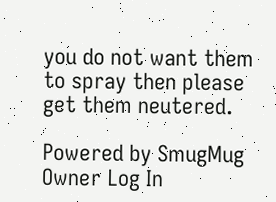you do not want them to spray then please get them neutered.

Powered by SmugMug Owner Log In